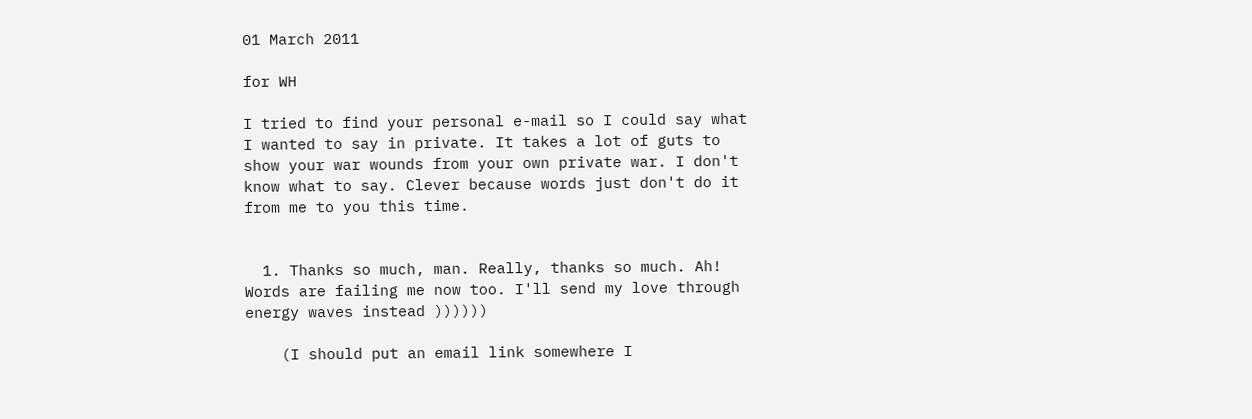01 March 2011

for WH

I tried to find your personal e-mail so I could say what I wanted to say in private. It takes a lot of guts to show your war wounds from your own private war. I don't know what to say. Clever because words just don't do it from me to you this time.


  1. Thanks so much, man. Really, thanks so much. Ah! Words are failing me now too. I'll send my love through energy waves instead ))))))

    (I should put an email link somewhere I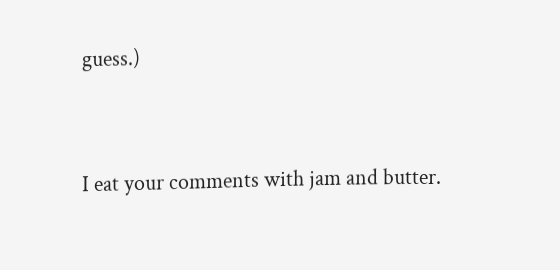guess.)


I eat your comments with jam and butter.